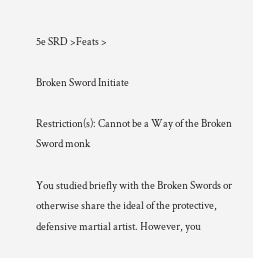5e SRD >Feats >

Broken Sword Initiate

Restriction(s): Cannot be a Way of the Broken Sword monk

You studied briefly with the Broken Swords or otherwise share the ideal of the protective, defensive martial artist. However, you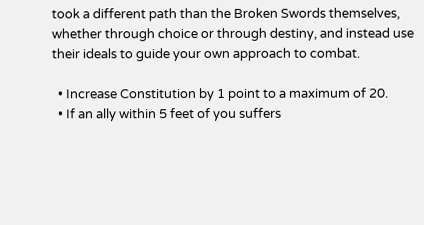took a different path than the Broken Swords themselves, whether through choice or through destiny, and instead use their ideals to guide your own approach to combat.

  • Increase Constitution by 1 point to a maximum of 20.
  • If an ally within 5 feet of you suffers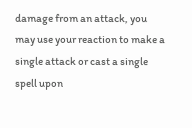damage from an attack, you may use your reaction to make a single attack or cast a single spell upon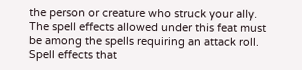the person or creature who struck your ally. The spell effects allowed under this feat must be among the spells requiring an attack roll. Spell effects that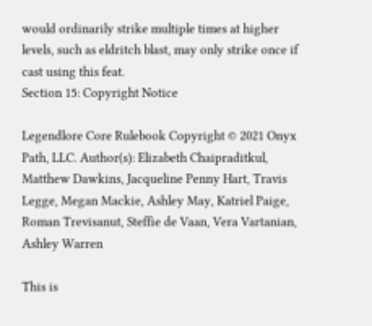would ordinarily strike multiple times at higher levels, such as eldritch blast, may only strike once if cast using this feat.
Section 15: Copyright Notice

Legendlore Core Rulebook Copyright © 2021 Onyx Path, LLC. Author(s): Elizabeth Chaipraditkul, Matthew Dawkins, Jacqueline Penny Hart, Travis Legge, Megan Mackie, Ashley May, Katriel Paige, Roman Trevisanut, Steffie de Vaan, Vera Vartanian, Ashley Warren

This is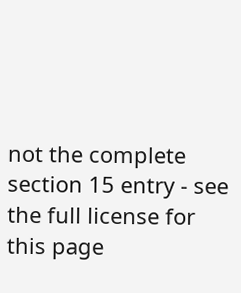not the complete section 15 entry - see the full license for this page